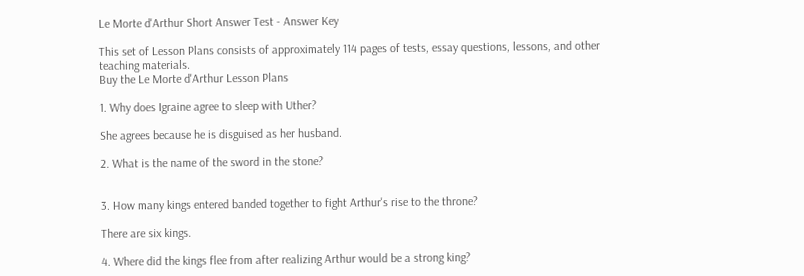Le Morte d'Arthur Short Answer Test - Answer Key

This set of Lesson Plans consists of approximately 114 pages of tests, essay questions, lessons, and other teaching materials.
Buy the Le Morte d'Arthur Lesson Plans

1. Why does Igraine agree to sleep with Uther?

She agrees because he is disguised as her husband.

2. What is the name of the sword in the stone?


3. How many kings entered banded together to fight Arthur's rise to the throne?

There are six kings.

4. Where did the kings flee from after realizing Arthur would be a strong king?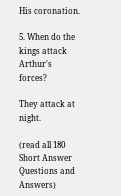His coronation.

5. When do the kings attack Arthur's forces?

They attack at night.

(read all 180 Short Answer Questions and Answers)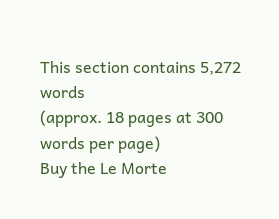This section contains 5,272 words
(approx. 18 pages at 300 words per page)
Buy the Le Morte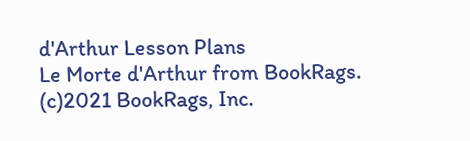d'Arthur Lesson Plans
Le Morte d'Arthur from BookRags. (c)2021 BookRags, Inc.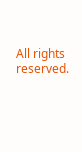All rights reserved.